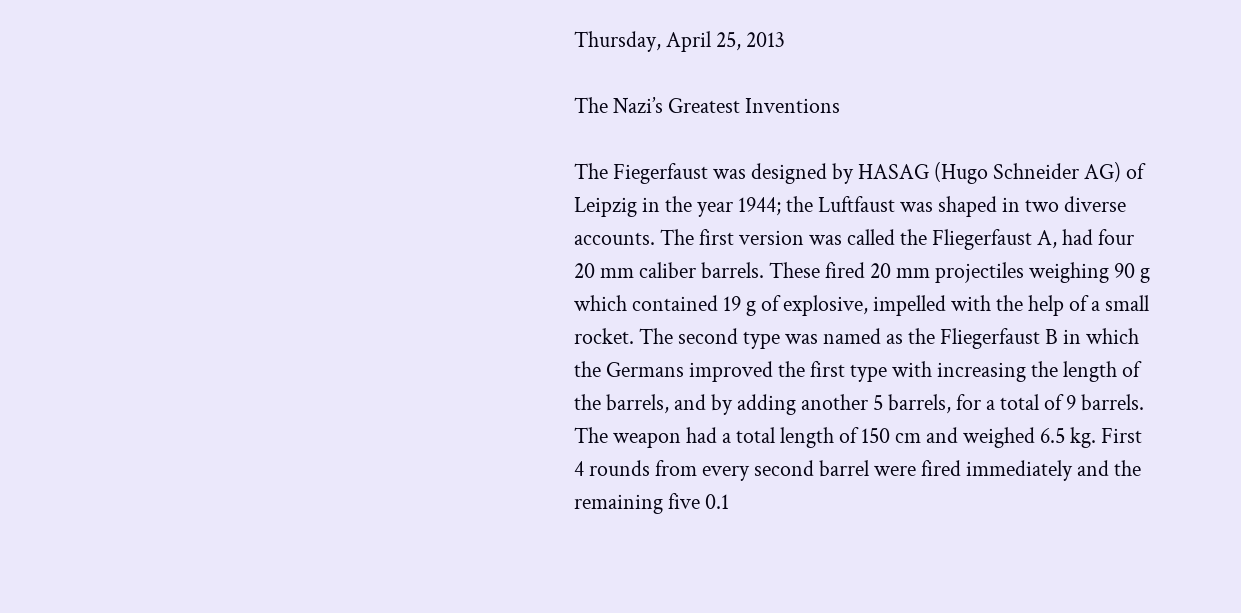Thursday, April 25, 2013

The Nazi’s Greatest Inventions

The Fiegerfaust was designed by HASAG (Hugo Schneider AG) of Leipzig in the year 1944; the Luftfaust was shaped in two diverse accounts. The first version was called the Fliegerfaust A, had four 20 mm caliber barrels. These fired 20 mm projectiles weighing 90 g which contained 19 g of explosive, impelled with the help of a small rocket. The second type was named as the Fliegerfaust B in which the Germans improved the first type with increasing the length of the barrels, and by adding another 5 barrels, for a total of 9 barrels. The weapon had a total length of 150 cm and weighed 6.5 kg. First 4 rounds from every second barrel were fired immediately and the remaining five 0.1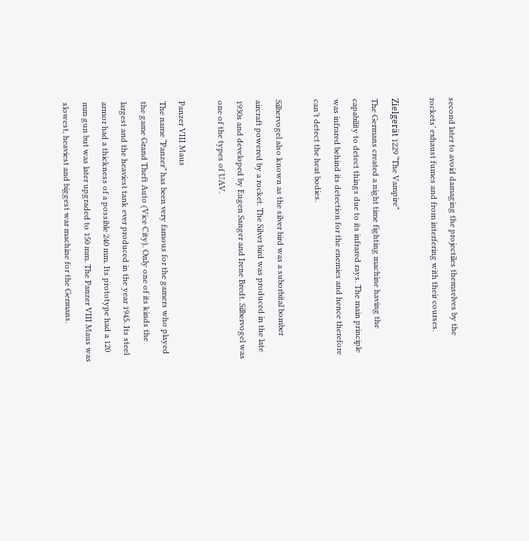second later to avoid damaging the projectiles themselves by the rockets’ exhaust fumes and from interfering with their courses.

Zielgerät 1229 “The Vampire”
The Germans created a night time fighting machine having the capability to detect things due to its infrared rays. The main principle was infrared behind its detection for the enemies and hence therefore can’t detect the heat bodies.

Silbervogel also known as the silver bird was a suborbital bomber aircraft powered by a rocket. The Silver bird was produced in the late 1930s and developed by Eugen Sanger and Irene Bredt. Silbervogel was one of the types of UAV.

Panzer VIII Maus
The name “Panzer” has been very famous for the gamers who played the game Grand Theft Auto (Vice City). Only one of its kinds the largest and the heaviest tank ever produced in the year 1945. Its steel armor had a thickness of a possible 240 mm. Its prototype had a 120 mm gun but was later upgraded to 150 mm. The Panzer VIII Maus was slowest, heaviest and biggest war machine for the Germans.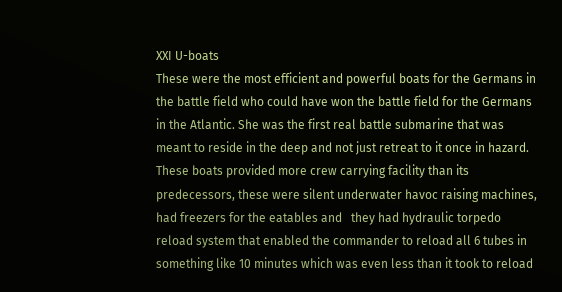XXI U-boats
These were the most efficient and powerful boats for the Germans in the battle field who could have won the battle field for the Germans in the Atlantic. She was the first real battle submarine that was meant to reside in the deep and not just retreat to it once in hazard. These boats provided more crew carrying facility than its predecessors, these were silent underwater havoc raising machines, had freezers for the eatables and   they had hydraulic torpedo reload system that enabled the commander to reload all 6 tubes in something like 10 minutes which was even less than it took to reload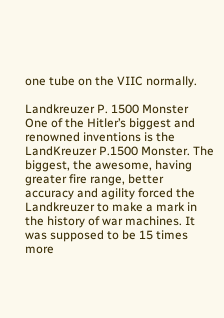one tube on the VIIC normally.

Landkreuzer P. 1500 Monster
One of the Hitler’s biggest and renowned inventions is the LandKreuzer P.1500 Monster. The biggest, the awesome, having greater fire range, better accuracy and agility forced the Landkreuzer to make a mark in the history of war machines. It was supposed to be 15 times more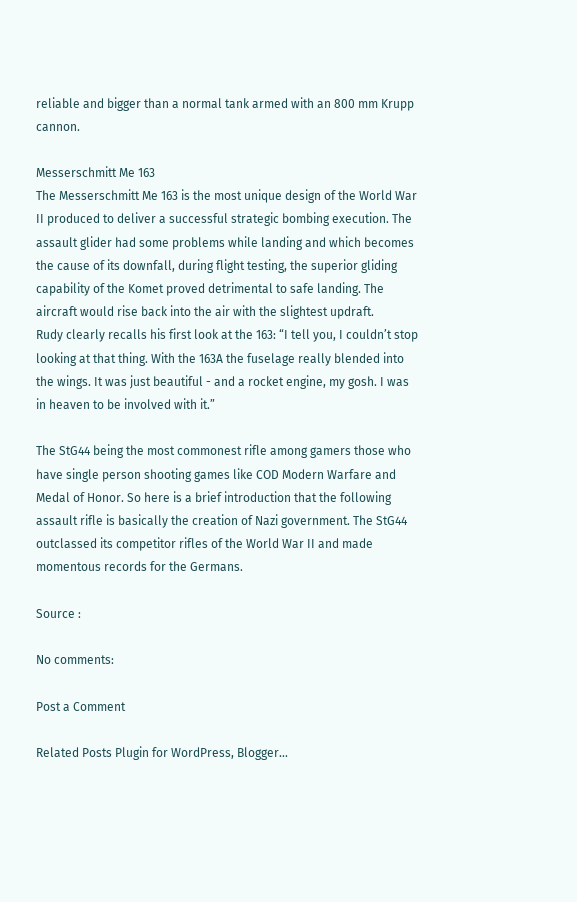reliable and bigger than a normal tank armed with an 800 mm Krupp cannon.

Messerschmitt Me 163
The Messerschmitt Me 163 is the most unique design of the World War II produced to deliver a successful strategic bombing execution. The assault glider had some problems while landing and which becomes the cause of its downfall, during flight testing, the superior gliding capability of the Komet proved detrimental to safe landing. The aircraft would rise back into the air with the slightest updraft.
Rudy clearly recalls his first look at the 163: “I tell you, I couldn’t stop looking at that thing. With the 163A the fuselage really blended into the wings. It was just beautiful - and a rocket engine, my gosh. I was in heaven to be involved with it.”

The StG44 being the most commonest rifle among gamers those who have single person shooting games like COD Modern Warfare and Medal of Honor. So here is a brief introduction that the following assault rifle is basically the creation of Nazi government. The StG44 outclassed its competitor rifles of the World War II and made momentous records for the Germans.

Source :

No comments:

Post a Comment

Related Posts Plugin for WordPress, Blogger...